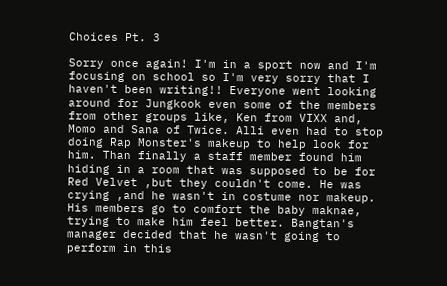Choices Pt. 3

Sorry once again! I'm in a sport now and I'm focusing on school so I'm very sorry that I haven't been writing!! Everyone went looking around for Jungkook even some of the members from other groups like, Ken from VIXX and, Momo and Sana of Twice. Alli even had to stop doing Rap Monster's makeup to help look for him. Than finally a staff member found him hiding in a room that was supposed to be for Red Velvet ,but they couldn't come. He was crying ,and he wasn't in costume nor makeup. His members go to comfort the baby maknae, trying to make him feel better. Bangtan's manager decided that he wasn't going to perform in this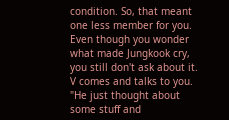condition. So, that meant one less member for you. Even though you wonder what made Jungkook cry, you still don't ask about it. V comes and talks to you. "He just thought about some stuff and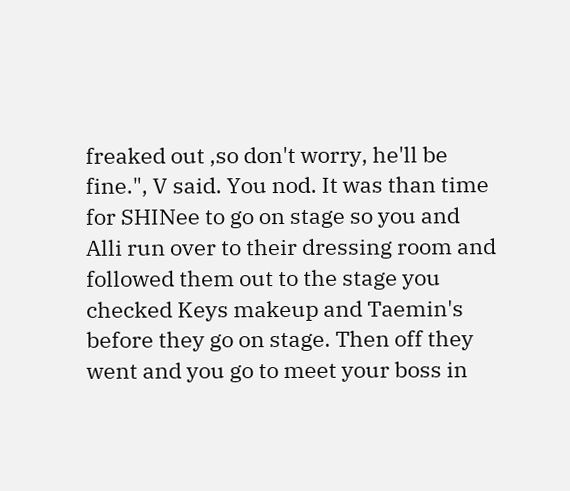freaked out ,so don't worry, he'll be fine.", V said. You nod. It was than time for SHINee to go on stage so you and Alli run over to their dressing room and followed them out to the stage you checked Keys makeup and Taemin's before they go on stage. Then off they went and you go to meet your boss in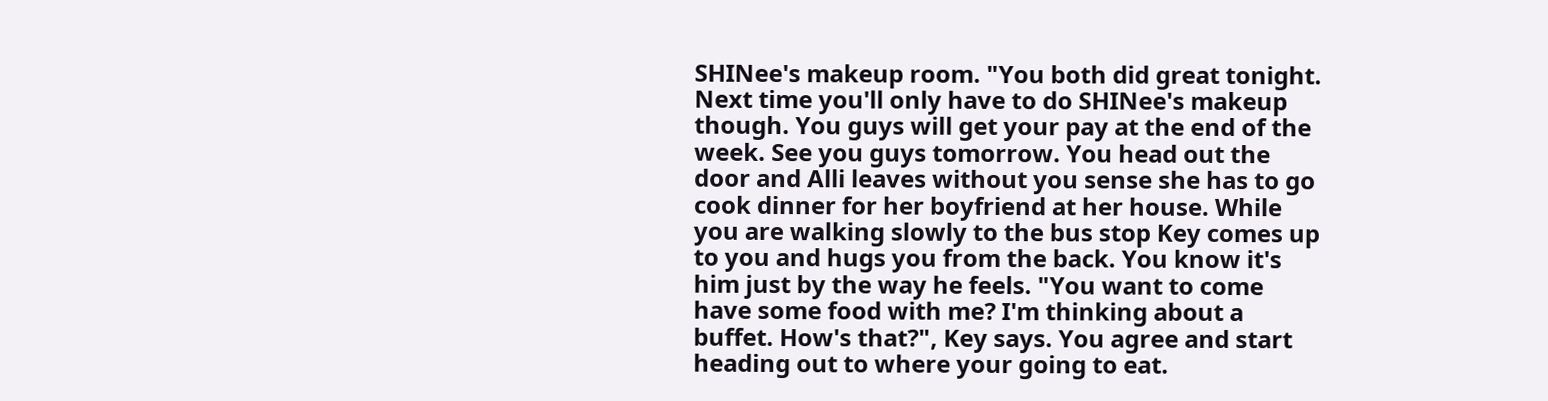SHINee's makeup room. "You both did great tonight. Next time you'll only have to do SHINee's makeup though. You guys will get your pay at the end of the week. See you guys tomorrow. You head out the door and Alli leaves without you sense she has to go cook dinner for her boyfriend at her house. While you are walking slowly to the bus stop Key comes up to you and hugs you from the back. You know it's him just by the way he feels. "You want to come have some food with me? I'm thinking about a buffet. How's that?", Key says. You agree and start heading out to where your going to eat.